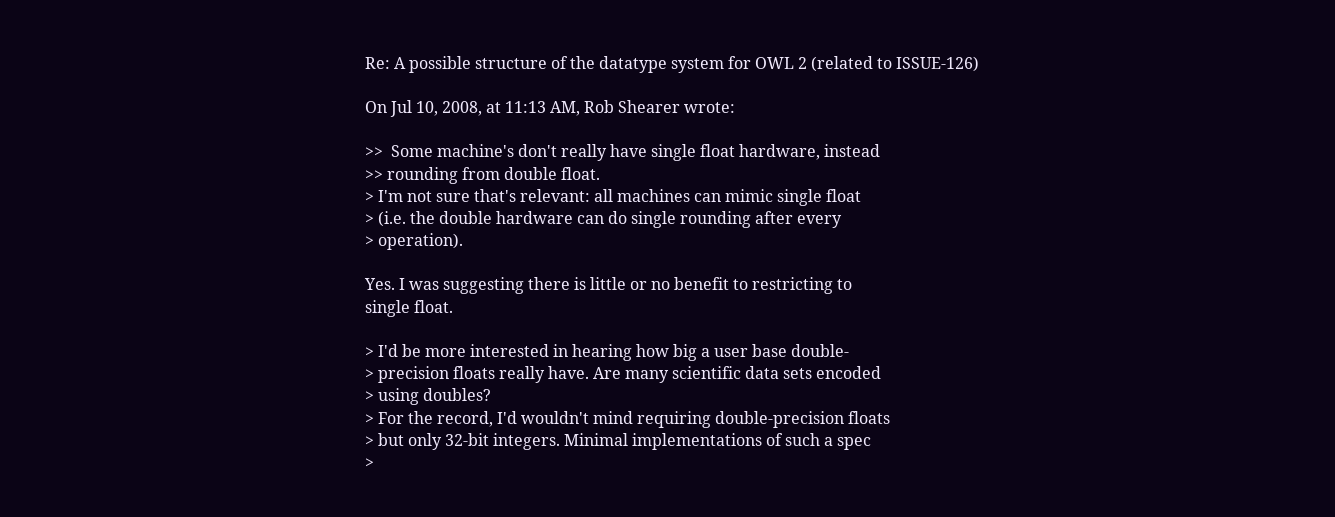Re: A possible structure of the datatype system for OWL 2 (related to ISSUE-126)

On Jul 10, 2008, at 11:13 AM, Rob Shearer wrote:

>>  Some machine's don't really have single float hardware, instead
>> rounding from double float.
> I'm not sure that's relevant: all machines can mimic single float
> (i.e. the double hardware can do single rounding after every
> operation).

Yes. I was suggesting there is little or no benefit to restricting to
single float.

> I'd be more interested in hearing how big a user base double-
> precision floats really have. Are many scientific data sets encoded
> using doubles?
> For the record, I'd wouldn't mind requiring double-precision floats
> but only 32-bit integers. Minimal implementations of such a spec
>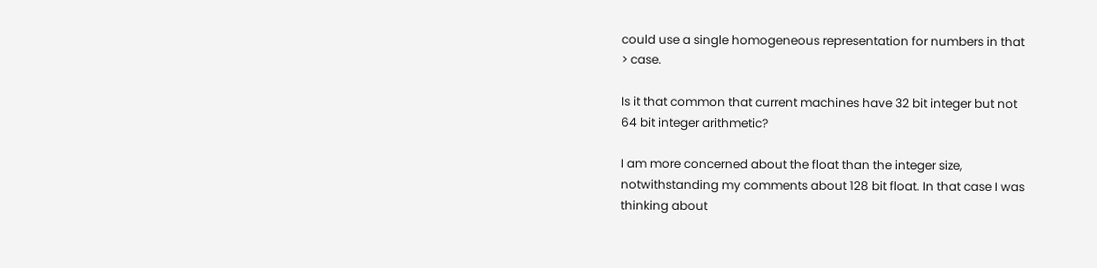could use a single homogeneous representation for numbers in that
> case.

Is it that common that current machines have 32 bit integer but not
64 bit integer arithmetic?

I am more concerned about the float than the integer size,
notwithstanding my comments about 128 bit float. In that case I was
thinking about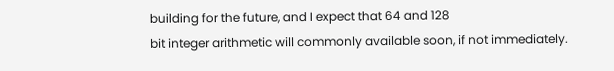building for the future, and I expect that 64 and 128
bit integer arithmetic will commonly available soon, if not immediately.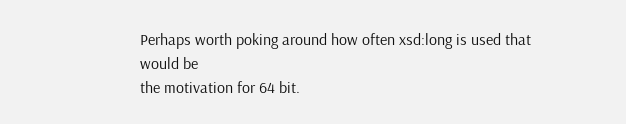Perhaps worth poking around how often xsd:long is used that would be
the motivation for 64 bit.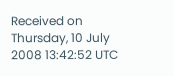Received on Thursday, 10 July 2008 13:42:52 UTC